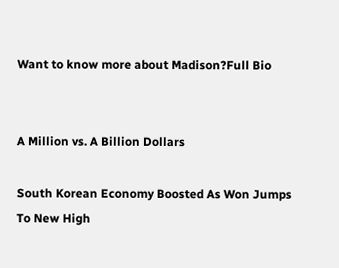Want to know more about Madison?Full Bio


A Million vs. A Billion Dollars

South Korean Economy Boosted As Won Jumps To New High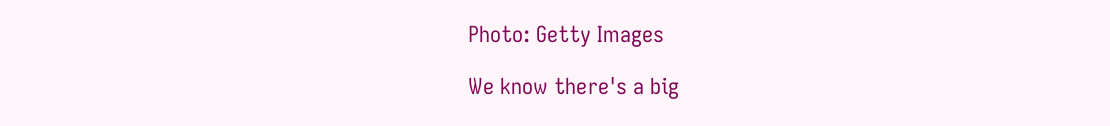Photo: Getty Images

We know there's a big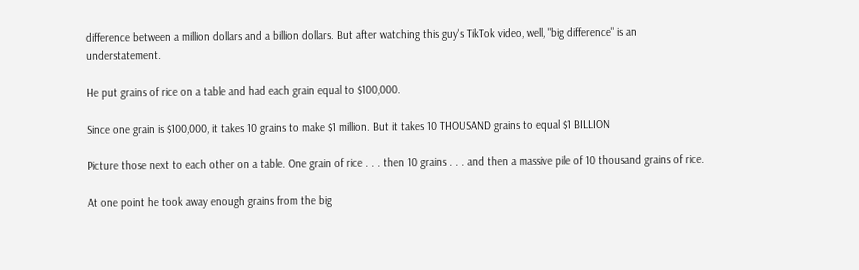difference between a million dollars and a billion dollars. But after watching this guy's TikTok video, well, "big difference" is an understatement.

He put grains of rice on a table and had each grain equal to $100,000.

Since one grain is $100,000, it takes 10 grains to make $1 million. But it takes 10 THOUSAND grains to equal $1 BILLION

Picture those next to each other on a table. One grain of rice . . . then 10 grains . . . and then a massive pile of 10 thousand grains of rice.

At one point he took away enough grains from the big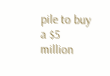pile to buy a $5 million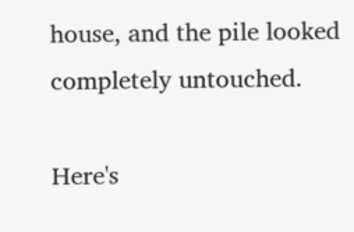house, and the pile looked completely untouched.

Here's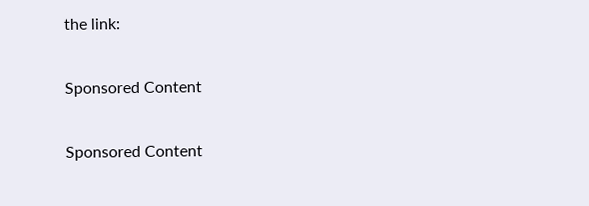the link:

Sponsored Content

Sponsored Content